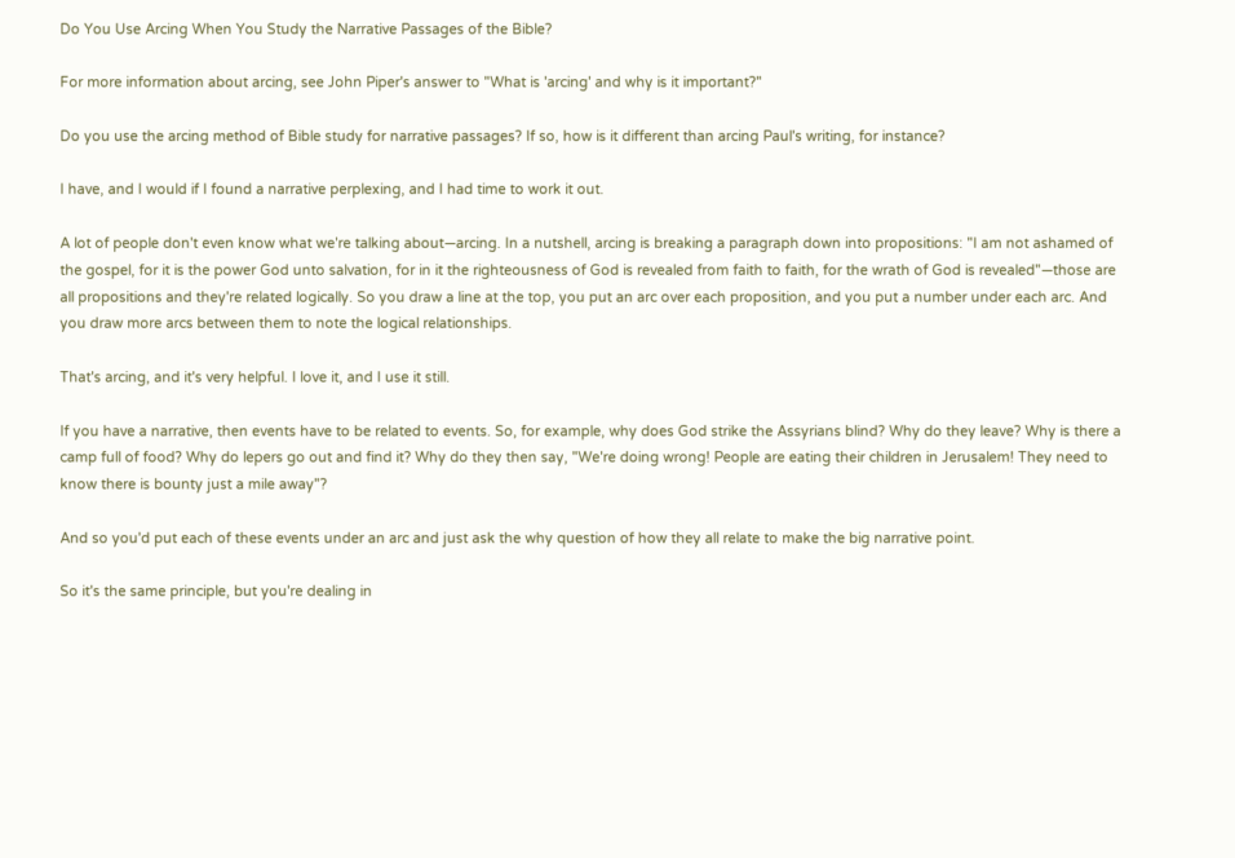Do You Use Arcing When You Study the Narrative Passages of the Bible?

For more information about arcing, see John Piper's answer to "What is 'arcing' and why is it important?"

Do you use the arcing method of Bible study for narrative passages? If so, how is it different than arcing Paul's writing, for instance?

I have, and I would if I found a narrative perplexing, and I had time to work it out.

A lot of people don't even know what we're talking about—arcing. In a nutshell, arcing is breaking a paragraph down into propositions: "I am not ashamed of the gospel, for it is the power God unto salvation, for in it the righteousness of God is revealed from faith to faith, for the wrath of God is revealed"—those are all propositions and they're related logically. So you draw a line at the top, you put an arc over each proposition, and you put a number under each arc. And you draw more arcs between them to note the logical relationships.

That's arcing, and it's very helpful. I love it, and I use it still.

If you have a narrative, then events have to be related to events. So, for example, why does God strike the Assyrians blind? Why do they leave? Why is there a camp full of food? Why do lepers go out and find it? Why do they then say, "We're doing wrong! People are eating their children in Jerusalem! They need to know there is bounty just a mile away"?

And so you'd put each of these events under an arc and just ask the why question of how they all relate to make the big narrative point.

So it's the same principle, but you're dealing in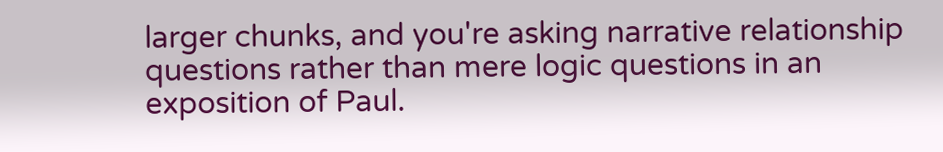larger chunks, and you're asking narrative relationship questions rather than mere logic questions in an exposition of Paul.